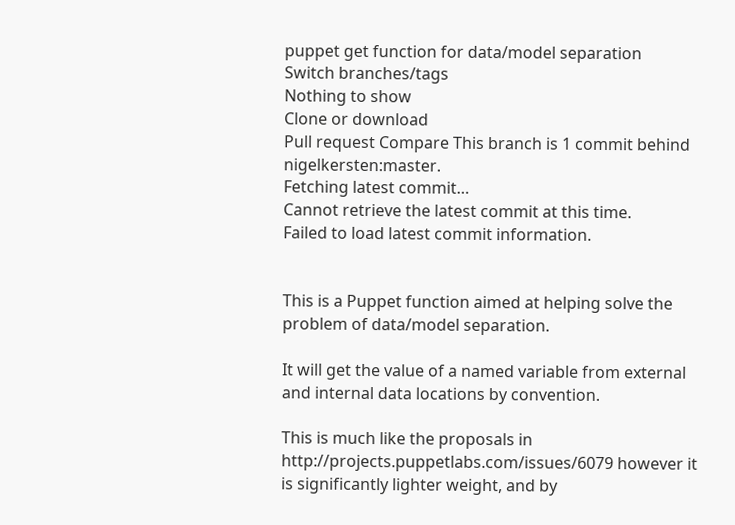puppet get function for data/model separation
Switch branches/tags
Nothing to show
Clone or download
Pull request Compare This branch is 1 commit behind nigelkersten:master.
Fetching latest commit…
Cannot retrieve the latest commit at this time.
Failed to load latest commit information.


This is a Puppet function aimed at helping solve the problem of data/model separation.

It will get the value of a named variable from external and internal data locations by convention.

This is much like the proposals in http://projects.puppetlabs.com/issues/6079 however it is significantly lighter weight, and by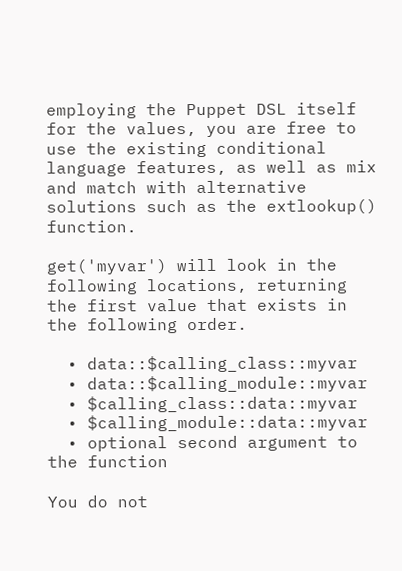employing the Puppet DSL itself for the values, you are free to use the existing conditional language features, as well as mix and match with alternative solutions such as the extlookup() function.

get('myvar') will look in the following locations, returning the first value that exists in the following order.

  • data::$calling_class::myvar
  • data::$calling_module::myvar
  • $calling_class::data::myvar
  • $calling_module::data::myvar
  • optional second argument to the function

You do not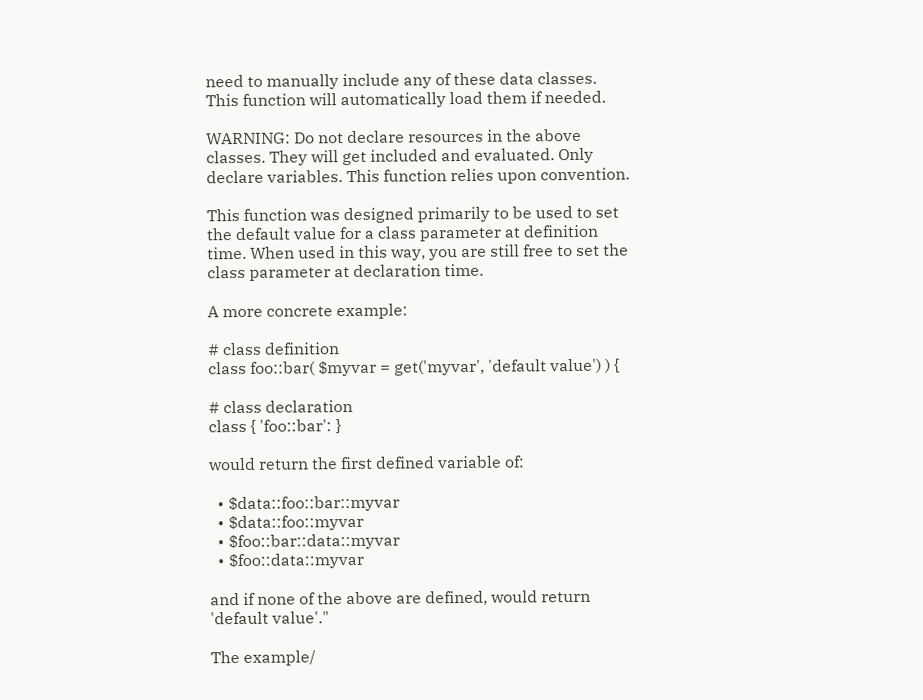need to manually include any of these data classes. This function will automatically load them if needed.

WARNING: Do not declare resources in the above classes. They will get included and evaluated. Only declare variables. This function relies upon convention.

This function was designed primarily to be used to set the default value for a class parameter at definition time. When used in this way, you are still free to set the class parameter at declaration time.

A more concrete example:

# class definition
class foo::bar( $myvar = get('myvar', 'default value') ) {

# class declaration
class { 'foo::bar': }

would return the first defined variable of:

  • $data::foo::bar::myvar
  • $data::foo::myvar
  • $foo::bar::data::myvar
  • $foo::data::myvar

and if none of the above are defined, would return 'default value'."

The example/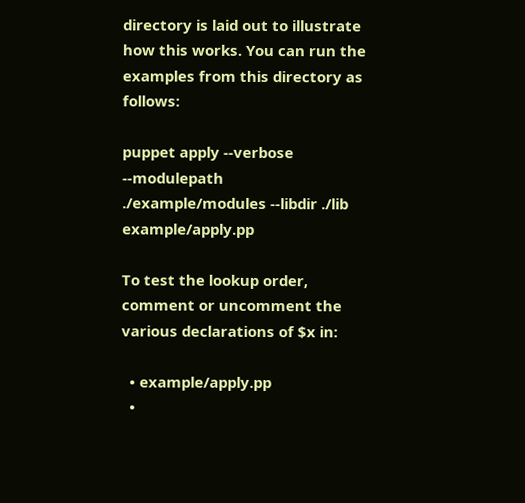directory is laid out to illustrate how this works. You can run the examples from this directory as follows:

puppet apply --verbose --modulepath ./example/modules --libdir ./lib example/apply.pp

To test the lookup order, comment or uncomment the various declarations of $x in:

  • example/apply.pp
  •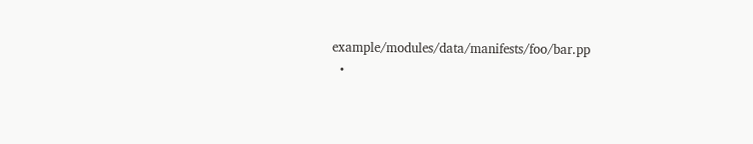example/modules/data/manifests/foo/bar.pp
  •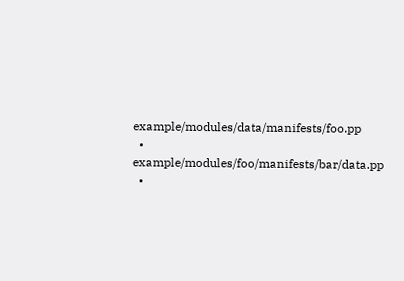example/modules/data/manifests/foo.pp
  • example/modules/foo/manifests/bar/data.pp
  •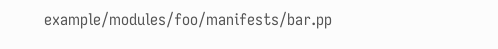example/modules/foo/manifests/bar.pp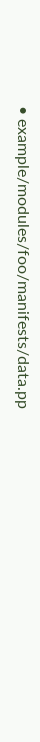• example/modules/foo/manifests/data.pp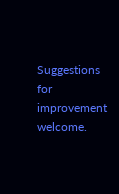Suggestions for improvement welcome.